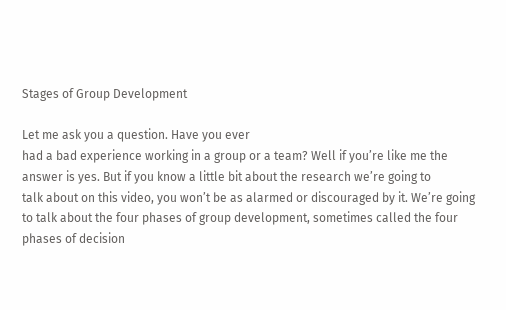Stages of Group Development

Let me ask you a question. Have you ever
had a bad experience working in a group or a team? Well if you’re like me the
answer is yes. But if you know a little bit about the research we’re going to
talk about on this video, you won’t be as alarmed or discouraged by it. We’re going
to talk about the four phases of group development, sometimes called the four
phases of decision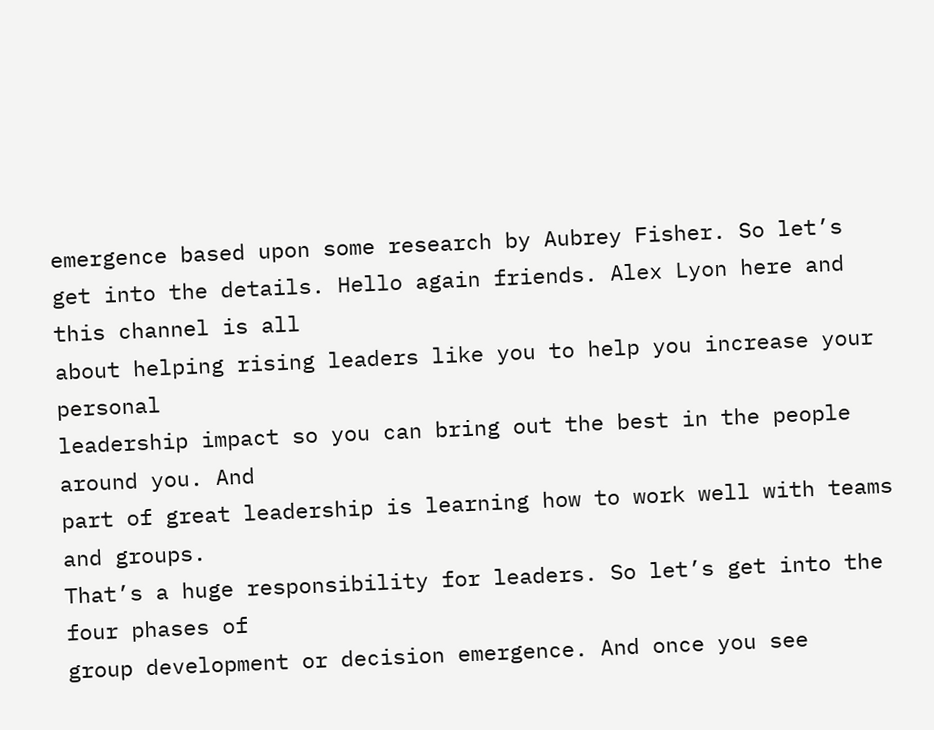emergence based upon some research by Aubrey Fisher. So let’s
get into the details. Hello again friends. Alex Lyon here and this channel is all
about helping rising leaders like you to help you increase your personal
leadership impact so you can bring out the best in the people around you. And
part of great leadership is learning how to work well with teams and groups.
That’s a huge responsibility for leaders. So let’s get into the four phases of
group development or decision emergence. And once you see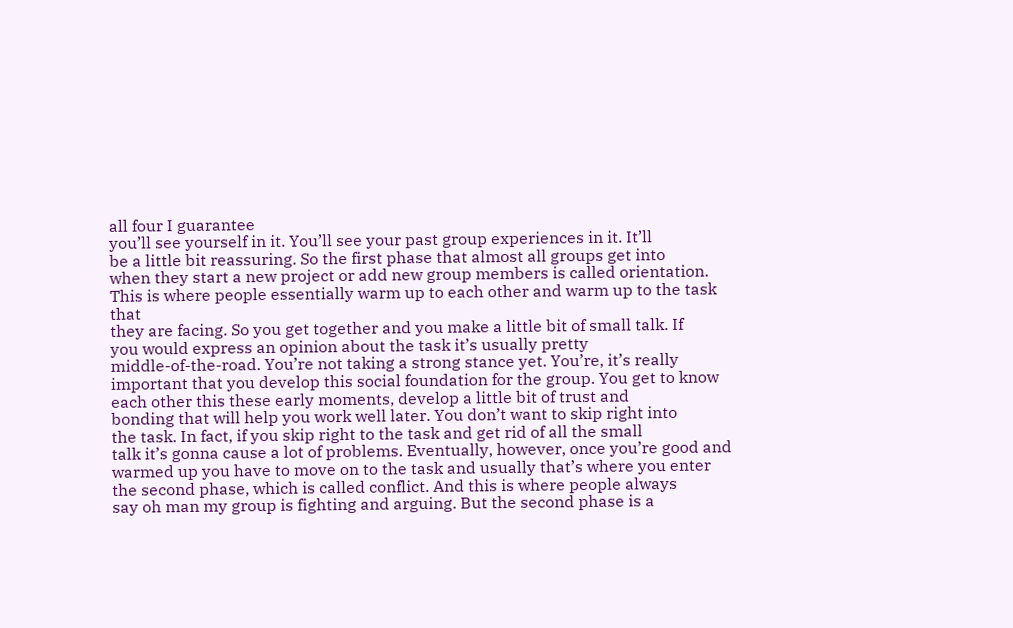all four I guarantee
you’ll see yourself in it. You’ll see your past group experiences in it. It’ll
be a little bit reassuring. So the first phase that almost all groups get into
when they start a new project or add new group members is called orientation. This is where people essentially warm up to each other and warm up to the task that
they are facing. So you get together and you make a little bit of small talk. If
you would express an opinion about the task it’s usually pretty
middle-of-the-road. You’re not taking a strong stance yet. You’re, it’s really
important that you develop this social foundation for the group. You get to know each other this these early moments, develop a little bit of trust and
bonding that will help you work well later. You don’t want to skip right into
the task. In fact, if you skip right to the task and get rid of all the small
talk it’s gonna cause a lot of problems. Eventually, however, once you’re good and warmed up you have to move on to the task and usually that’s where you enter
the second phase, which is called conflict. And this is where people always
say oh man my group is fighting and arguing. But the second phase is a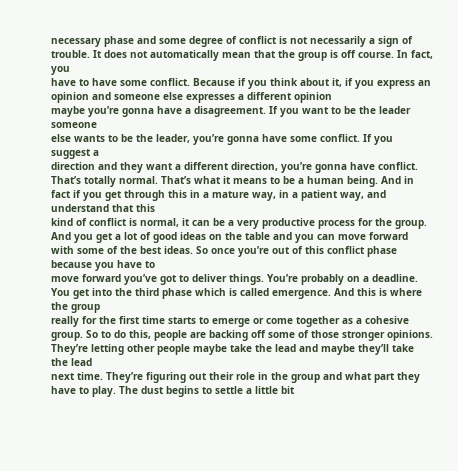necessary phase and some degree of conflict is not necessarily a sign of
trouble. It does not automatically mean that the group is off course. In fact, you
have to have some conflict. Because if you think about it, if you express an opinion and someone else expresses a different opinion
maybe you’re gonna have a disagreement. If you want to be the leader someone
else wants to be the leader, you’re gonna have some conflict. If you suggest a
direction and they want a different direction, you’re gonna have conflict.
That’s totally normal. That’s what it means to be a human being. And in fact if you get through this in a mature way, in a patient way, and understand that this
kind of conflict is normal, it can be a very productive process for the group.
And you get a lot of good ideas on the table and you can move forward with some of the best ideas. So once you’re out of this conflict phase because you have to
move forward you’ve got to deliver things. You’re probably on a deadline. You get into the third phase which is called emergence. And this is where the group
really for the first time starts to emerge or come together as a cohesive
group. So to do this, people are backing off some of those stronger opinions.
They’re letting other people maybe take the lead and maybe they’ll take the lead
next time. They’re figuring out their role in the group and what part they
have to play. The dust begins to settle a little bit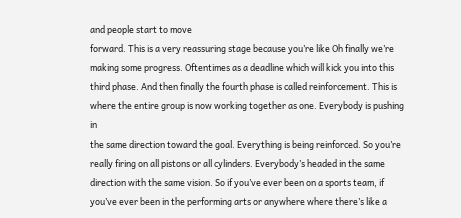and people start to move
forward. This is a very reassuring stage because you’re like Oh finally we’re
making some progress. Oftentimes as a deadline which will kick you into this
third phase. And then finally the fourth phase is called reinforcement. This is
where the entire group is now working together as one. Everybody is pushing in
the same direction toward the goal. Everything is being reinforced. So you’re
really firing on all pistons or all cylinders. Everybody’s headed in the same direction with the same vision. So if you’ve ever been on a sports team, if
you’ve ever been in the performing arts or anywhere where there’s like a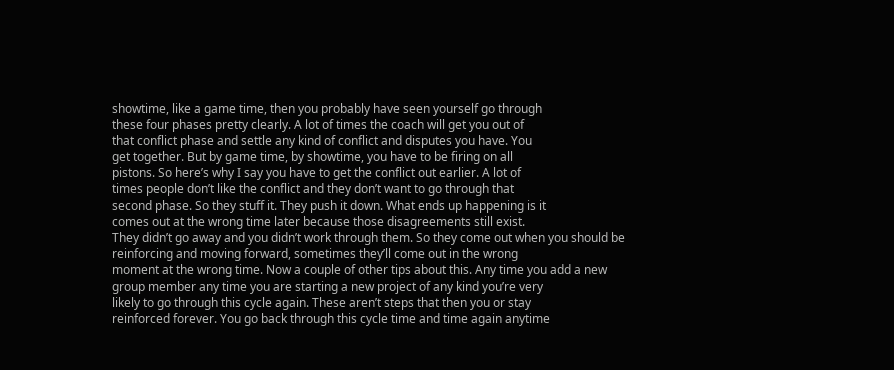showtime, like a game time, then you probably have seen yourself go through
these four phases pretty clearly. A lot of times the coach will get you out of
that conflict phase and settle any kind of conflict and disputes you have. You
get together. But by game time, by showtime, you have to be firing on all
pistons. So here’s why I say you have to get the conflict out earlier. A lot of
times people don’t like the conflict and they don’t want to go through that
second phase. So they stuff it. They push it down. What ends up happening is it
comes out at the wrong time later because those disagreements still exist.
They didn’t go away and you didn’t work through them. So they come out when you should be reinforcing and moving forward, sometimes they’ll come out in the wrong
moment at the wrong time. Now a couple of other tips about this. Any time you add a new
group member any time you are starting a new project of any kind you’re very
likely to go through this cycle again. These aren’t steps that then you or stay
reinforced forever. You go back through this cycle time and time again anytime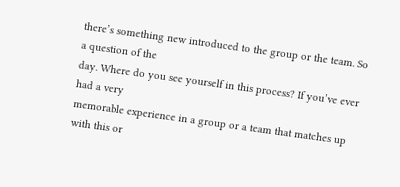there’s something new introduced to the group or the team. So a question of the
day. Where do you see yourself in this process? If you’ve ever had a very
memorable experience in a group or a team that matches up with this or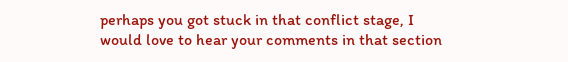perhaps you got stuck in that conflict stage, I would love to hear your comments in that section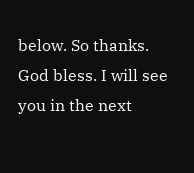below. So thanks. God bless. I will see you in the next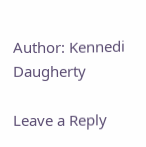Author: Kennedi Daugherty

Leave a Reply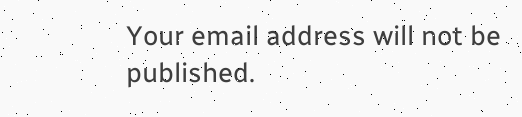Your email address will not be published.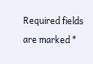Required fields are marked *